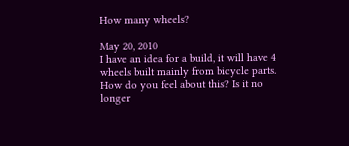How many wheels?

May 20, 2010
I have an idea for a build, it will have 4 wheels built mainly from bicycle parts. How do you feel about this? Is it no longer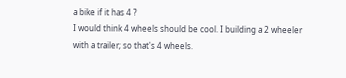a bike if it has 4 ?
I would think 4 wheels should be cool. I building a 2 wheeler with a trailer; so that's 4 wheels.